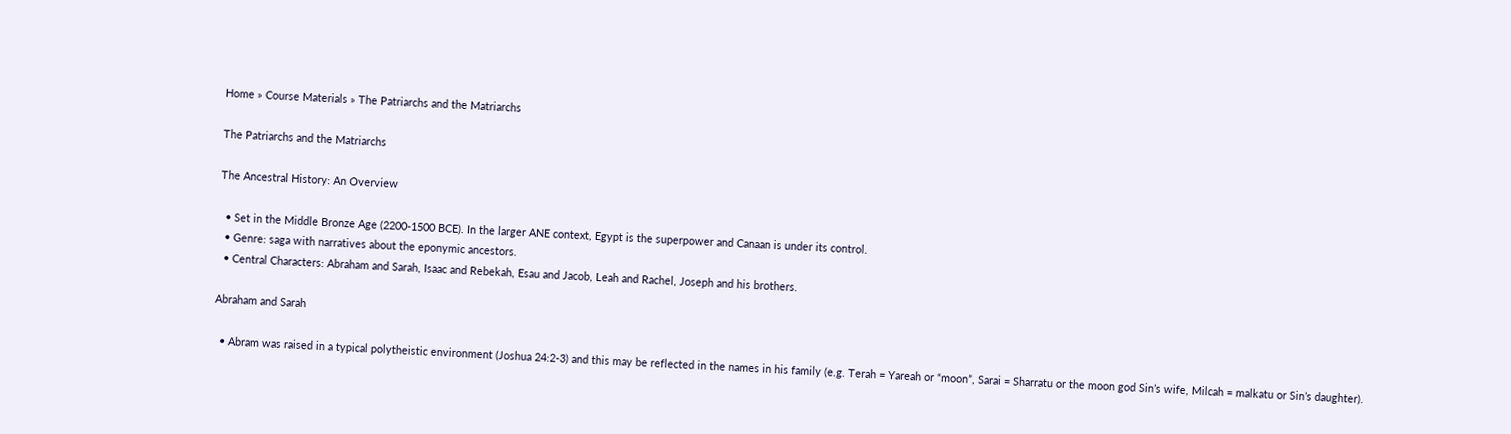Home » Course Materials » The Patriarchs and the Matriarchs

The Patriarchs and the Matriarchs

The Ancestral History: An Overview

  • Set in the Middle Bronze Age (2200-1500 BCE). In the larger ANE context, Egypt is the superpower and Canaan is under its control.
  • Genre: saga with narratives about the eponymic ancestors.
  • Central Characters: Abraham and Sarah, Isaac and Rebekah, Esau and Jacob, Leah and Rachel, Joseph and his brothers.

Abraham and Sarah

  • Abram was raised in a typical polytheistic environment (Joshua 24:2-3) and this may be reflected in the names in his family (e.g. Terah = Yareah or “moon”, Sarai = Sharratu or the moon god Sin’s wife, Milcah = malkatu or Sin’s daughter).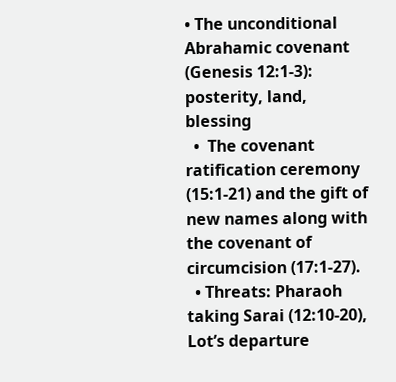• The unconditional Abrahamic covenant (Genesis 12:1-3): posterity, land, blessing
  •  The covenant ratification ceremony (15:1-21) and the gift of new names along with the covenant of circumcision (17:1-27).
  • Threats: Pharaoh taking Sarai (12:10-20), Lot’s departure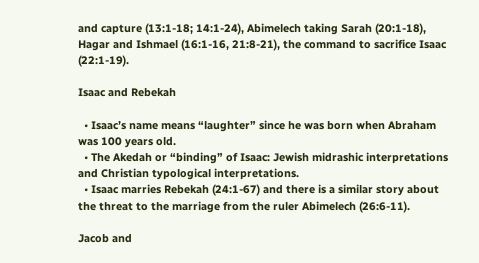and capture (13:1-18; 14:1-24), Abimelech taking Sarah (20:1-18), Hagar and Ishmael (16:1-16, 21:8-21), the command to sacrifice Isaac (22:1-19).

Isaac and Rebekah

  • Isaac’s name means “laughter” since he was born when Abraham was 100 years old.
  • The Akedah or “binding” of Isaac: Jewish midrashic interpretations and Christian typological interpretations.
  • Isaac marries Rebekah (24:1-67) and there is a similar story about the threat to the marriage from the ruler Abimelech (26:6-11).

Jacob and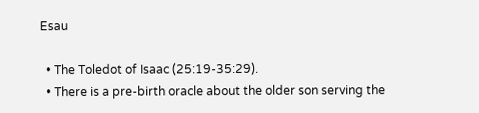Esau

  • The Toledot of Isaac (25:19-35:29).
  • There is a pre-birth oracle about the older son serving the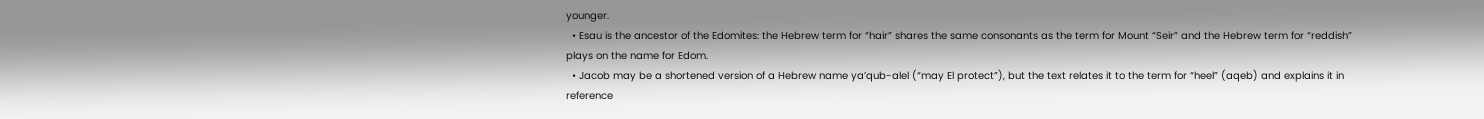younger.
  • Esau is the ancestor of the Edomites: the Hebrew term for “hair” shares the same consonants as the term for Mount “Seir” and the Hebrew term for “reddish” plays on the name for Edom.
  • Jacob may be a shortened version of a Hebrew name ya’qub-alel (“may El protect”), but the text relates it to the term for “heel” (aqeb) and explains it in reference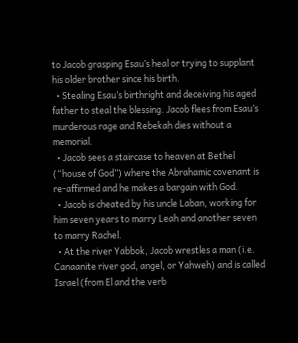to Jacob grasping Esau’s heal or trying to supplant his older brother since his birth.
  • Stealing Esau’s birthright and deceiving his aged father to steal the blessing. Jacob flees from Esau’s murderous rage and Rebekah dies without a memorial.
  • Jacob sees a staircase to heaven at Bethel (“house of God”) where the Abrahamic covenant is re-affirmed and he makes a bargain with God.
  • Jacob is cheated by his uncle Laban, working for him seven years to marry Leah and another seven to marry Rachel.
  • At the river Yabbok, Jacob wrestles a man (i.e. Canaanite river god, angel, or Yahweh) and is called Israel (from El and the verb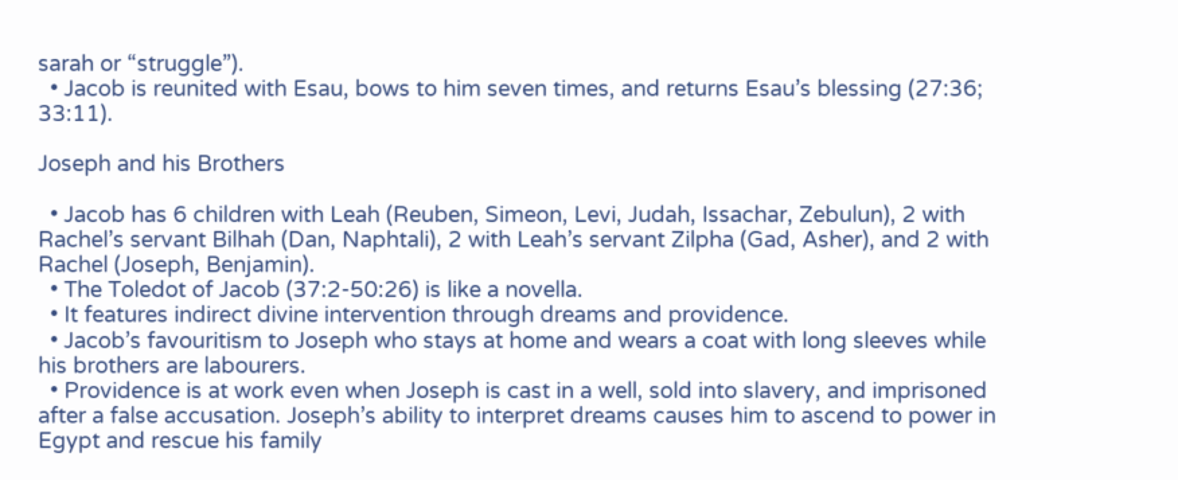sarah or “struggle”).
  • Jacob is reunited with Esau, bows to him seven times, and returns Esau’s blessing (27:36; 33:11).

Joseph and his Brothers

  • Jacob has 6 children with Leah (Reuben, Simeon, Levi, Judah, Issachar, Zebulun), 2 with Rachel’s servant Bilhah (Dan, Naphtali), 2 with Leah’s servant Zilpha (Gad, Asher), and 2 with Rachel (Joseph, Benjamin).
  • The Toledot of Jacob (37:2-50:26) is like a novella.
  • It features indirect divine intervention through dreams and providence.
  • Jacob’s favouritism to Joseph who stays at home and wears a coat with long sleeves while his brothers are labourers.
  • Providence is at work even when Joseph is cast in a well, sold into slavery, and imprisoned after a false accusation. Joseph’s ability to interpret dreams causes him to ascend to power in Egypt and rescue his family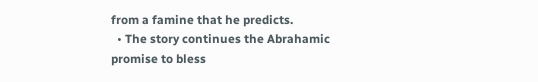from a famine that he predicts.
  • The story continues the Abrahamic promise to bless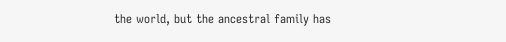the world, but the ancestral family has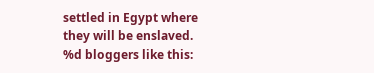settled in Egypt where they will be enslaved.
%d bloggers like this: